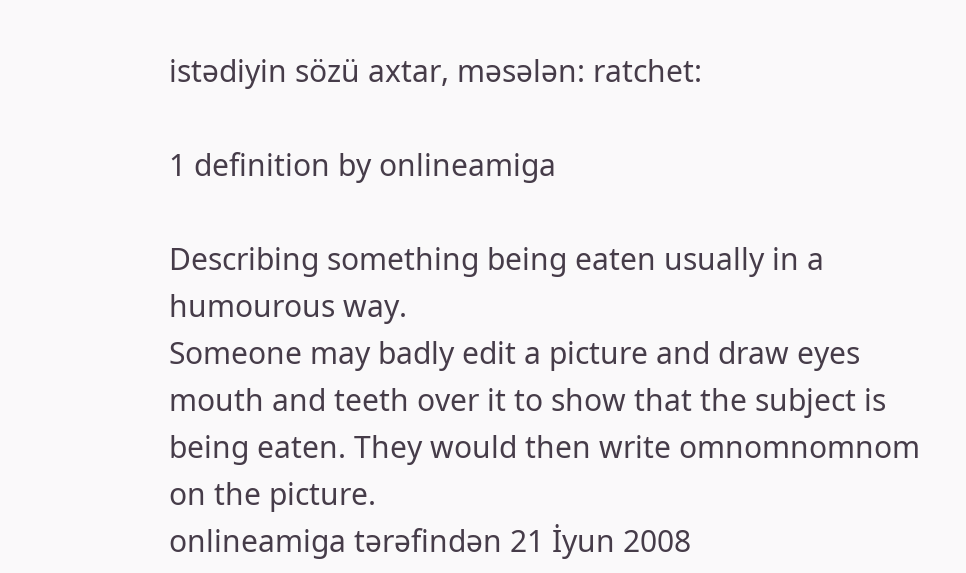istədiyin sözü axtar, məsələn: ratchet:

1 definition by onlineamiga

Describing something being eaten usually in a humourous way.
Someone may badly edit a picture and draw eyes mouth and teeth over it to show that the subject is being eaten. They would then write omnomnomnom on the picture.
onlineamiga tərəfindən 21 İyun 2008